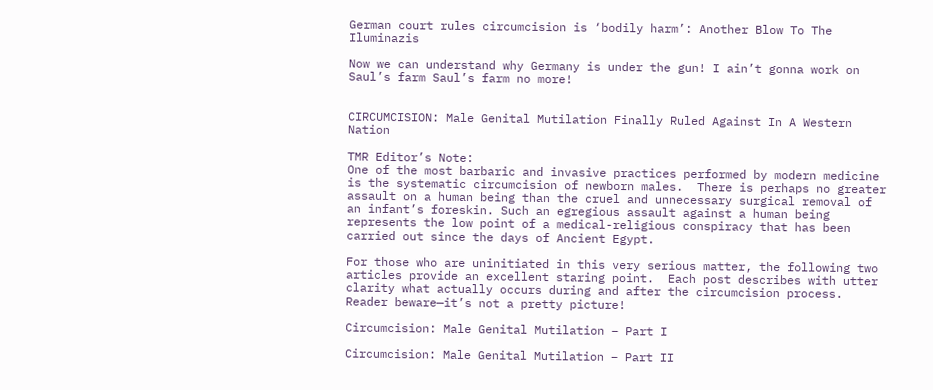German court rules circumcision is ‘bodily harm’: Another Blow To The Iluminazis

Now we can understand why Germany is under the gun! I ain’t gonna work on Saul’s farm Saul’s farm no more!


CIRCUMCISION: Male Genital Mutilation Finally Ruled Against In A Western Nation

TMR Editor’s Note:
One of the most barbaric and invasive practices performed by modern medicine is the systematic circumcision of newborn males.  There is perhaps no greater assault on a human being than the cruel and unnecessary surgical removal of an infant’s foreskin. Such an egregious assault against a human being represents the low point of a medical-religious conspiracy that has been carried out since the days of Ancient Egypt.

For those who are uninitiated in this very serious matter, the following two articles provide an excellent staring point.  Each post describes with utter clarity what actually occurs during and after the circumcision process.  Reader beware—it’s not a pretty picture!

Circumcision: Male Genital Mutilation – Part I

Circumcision: Male Genital Mutilation – Part II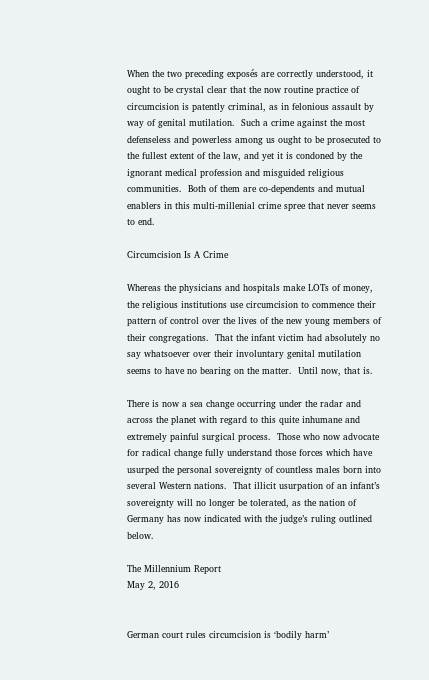When the two preceding exposés are correctly understood, it ought to be crystal clear that the now routine practice of circumcision is patently criminal, as in felonious assault by way of genital mutilation.  Such a crime against the most defenseless and powerless among us ought to be prosecuted to the fullest extent of the law, and yet it is condoned by the ignorant medical profession and misguided religious communities.  Both of them are co-dependents and mutual enablers in this multi-millenial crime spree that never seems to end.

Circumcision Is A Crime

Whereas the physicians and hospitals make LOTs of money, the religious institutions use circumcision to commence their pattern of control over the lives of the new young members of their congregations.  That the infant victim had absolutely no say whatsoever over their involuntary genital mutilation seems to have no bearing on the matter.  Until now, that is.

There is now a sea change occurring under the radar and across the planet with regard to this quite inhumane and extremely painful surgical process.  Those who now advocate for radical change fully understand those forces which have usurped the personal sovereignty of countless males born into several Western nations.  That illicit usurpation of an infant’s sovereignty will no longer be tolerated, as the nation of Germany has now indicated with the judge’s ruling outlined below.

The Millennium Report
May 2, 2016


German court rules circumcision is ‘bodily harm’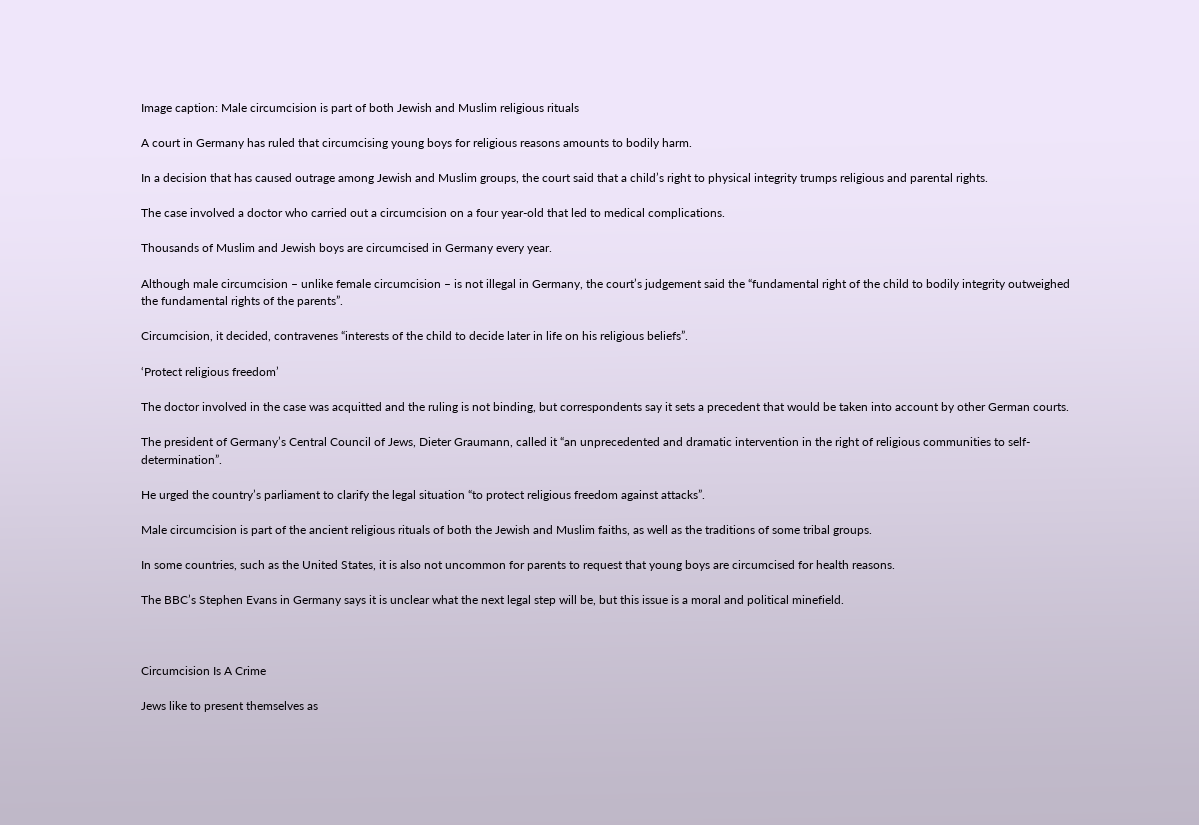Image caption: Male circumcision is part of both Jewish and Muslim religious rituals

A court in Germany has ruled that circumcising young boys for religious reasons amounts to bodily harm.

In a decision that has caused outrage among Jewish and Muslim groups, the court said that a child’s right to physical integrity trumps religious and parental rights.

The case involved a doctor who carried out a circumcision on a four year-old that led to medical complications.

Thousands of Muslim and Jewish boys are circumcised in Germany every year.

Although male circumcision – unlike female circumcision – is not illegal in Germany, the court’s judgement said the “fundamental right of the child to bodily integrity outweighed the fundamental rights of the parents”.

Circumcision, it decided, contravenes “interests of the child to decide later in life on his religious beliefs”.

‘Protect religious freedom’

The doctor involved in the case was acquitted and the ruling is not binding, but correspondents say it sets a precedent that would be taken into account by other German courts.

The president of Germany’s Central Council of Jews, Dieter Graumann, called it “an unprecedented and dramatic intervention in the right of religious communities to self-determination”.

He urged the country’s parliament to clarify the legal situation “to protect religious freedom against attacks”.

Male circumcision is part of the ancient religious rituals of both the Jewish and Muslim faiths, as well as the traditions of some tribal groups.

In some countries, such as the United States, it is also not uncommon for parents to request that young boys are circumcised for health reasons.

The BBC’s Stephen Evans in Germany says it is unclear what the next legal step will be, but this issue is a moral and political minefield.



Circumcision Is A Crime

Jews like to present themselves as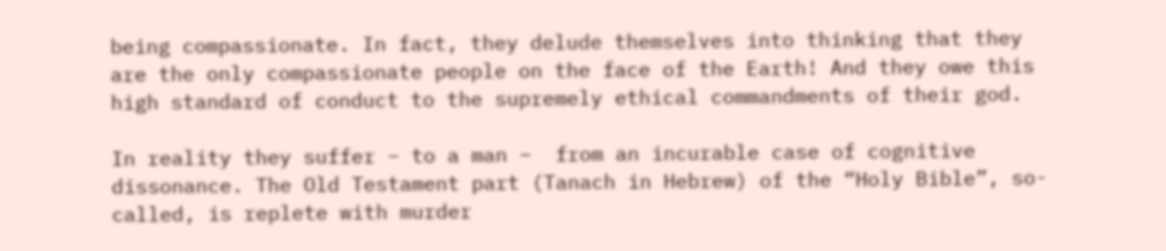being compassionate. In fact, they delude themselves into thinking that they are the only compassionate people on the face of the Earth! And they owe this high standard of conduct to the supremely ethical commandments of their god.

In reality they suffer – to a man –  from an incurable case of cognitive dissonance. The Old Testament part (Tanach in Hebrew) of the “Holy Bible”, so-called, is replete with murder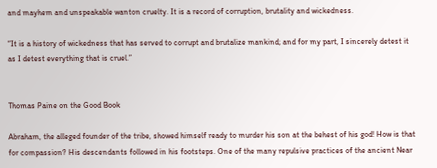and mayhem and unspeakable wanton cruelty. It is a record of corruption, brutality and wickedness.

“It is a history of wickedness that has served to corrupt and brutalize mankind; and for my part, I sincerely detest it as I detest everything that is cruel.”


Thomas Paine on the Good Book

Abraham, the alleged founder of the tribe, showed himself ready to murder his son at the behest of his god! How is that for compassion? His descendants followed in his footsteps. One of the many repulsive practices of the ancient Near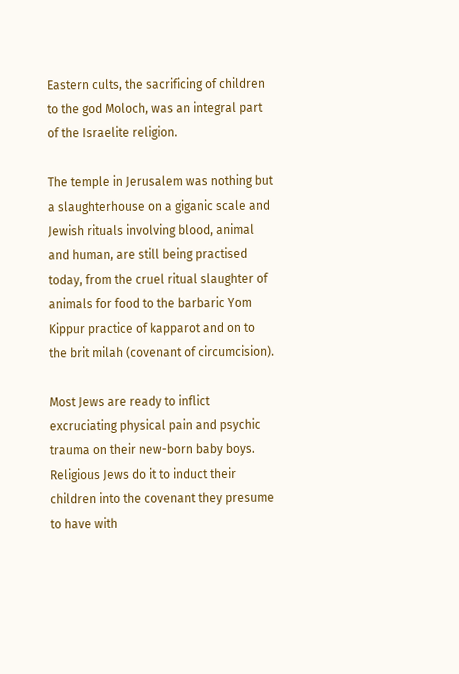Eastern cults, the sacrificing of children to the god Moloch, was an integral part of the Israelite religion.

The temple in Jerusalem was nothing but a slaughterhouse on a giganic scale and Jewish rituals involving blood, animal and human, are still being practised today, from the cruel ritual slaughter of animals for food to the barbaric Yom Kippur practice of kapparot and on to the brit milah (covenant of circumcision).

Most Jews are ready to inflict excruciating physical pain and psychic trauma on their new-born baby boys. Religious Jews do it to induct their children into the covenant they presume to have with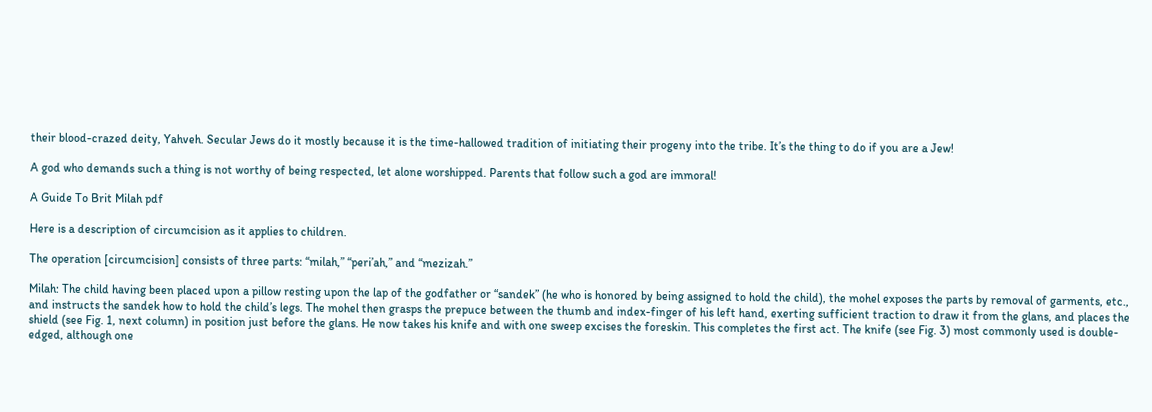their blood-crazed deity, Yahveh. Secular Jews do it mostly because it is the time-hallowed tradition of initiating their progeny into the tribe. It’s the thing to do if you are a Jew!

A god who demands such a thing is not worthy of being respected, let alone worshipped. Parents that follow such a god are immoral!

A Guide To Brit Milah pdf

Here is a description of circumcision as it applies to children.

The operation [circumcision] consists of three parts: “milah,” “peri’ah,” and “mezizah.”

Milah: The child having been placed upon a pillow resting upon the lap of the godfather or “sandek” (he who is honored by being assigned to hold the child), the mohel exposes the parts by removal of garments, etc., and instructs the sandek how to hold the child’s legs. The mohel then grasps the prepuce between the thumb and index-finger of his left hand, exerting sufficient traction to draw it from the glans, and places the shield (see Fig. 1, next column) in position just before the glans. He now takes his knife and with one sweep excises the foreskin. This completes the first act. The knife (see Fig. 3) most commonly used is double-edged, although one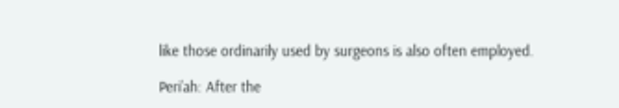like those ordinarily used by surgeons is also often employed.

Peri’ah: After the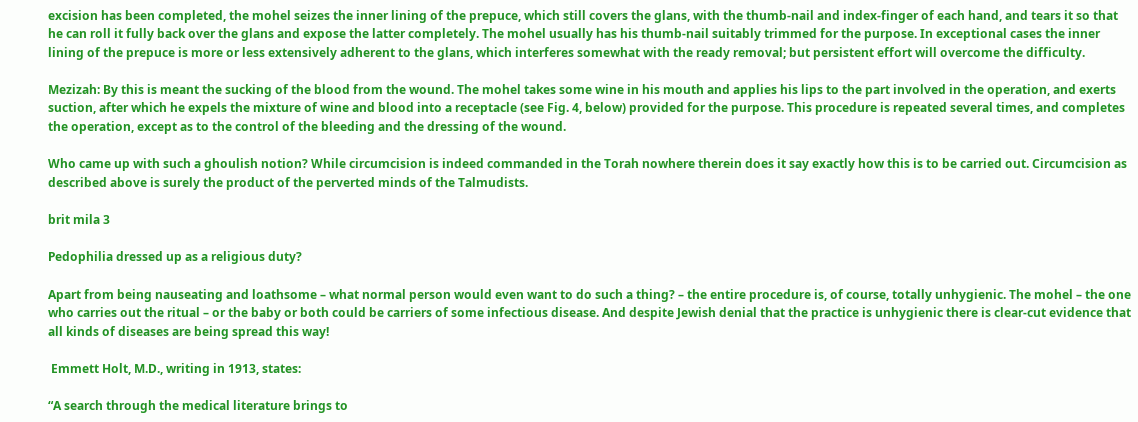excision has been completed, the mohel seizes the inner lining of the prepuce, which still covers the glans, with the thumb-nail and index-finger of each hand, and tears it so that he can roll it fully back over the glans and expose the latter completely. The mohel usually has his thumb-nail suitably trimmed for the purpose. In exceptional cases the inner lining of the prepuce is more or less extensively adherent to the glans, which interferes somewhat with the ready removal; but persistent effort will overcome the difficulty.

Mezizah: By this is meant the sucking of the blood from the wound. The mohel takes some wine in his mouth and applies his lips to the part involved in the operation, and exerts suction, after which he expels the mixture of wine and blood into a receptacle (see Fig. 4, below) provided for the purpose. This procedure is repeated several times, and completes the operation, except as to the control of the bleeding and the dressing of the wound.

Who came up with such a ghoulish notion? While circumcision is indeed commanded in the Torah nowhere therein does it say exactly how this is to be carried out. Circumcision as described above is surely the product of the perverted minds of the Talmudists.

brit mila 3

Pedophilia dressed up as a religious duty?

Apart from being nauseating and loathsome – what normal person would even want to do such a thing? – the entire procedure is, of course, totally unhygienic. The mohel – the one who carries out the ritual – or the baby or both could be carriers of some infectious disease. And despite Jewish denial that the practice is unhygienic there is clear-cut evidence that all kinds of diseases are being spread this way!

 Emmett Holt, M.D., writing in 1913, states:

“A search through the medical literature brings to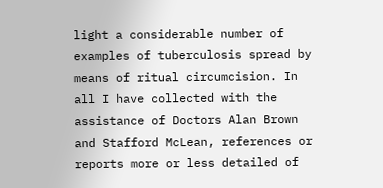light a considerable number of examples of tuberculosis spread by means of ritual circumcision. In all I have collected with the assistance of Doctors Alan Brown and Stafford McLean, references or reports more or less detailed of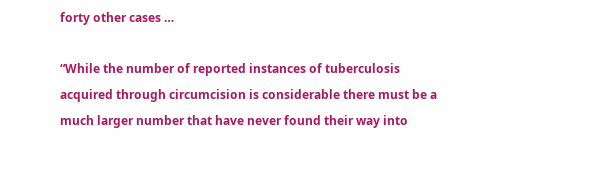forty other cases …

“While the number of reported instances of tuberculosis acquired through circumcision is considerable there must be a much larger number that have never found their way into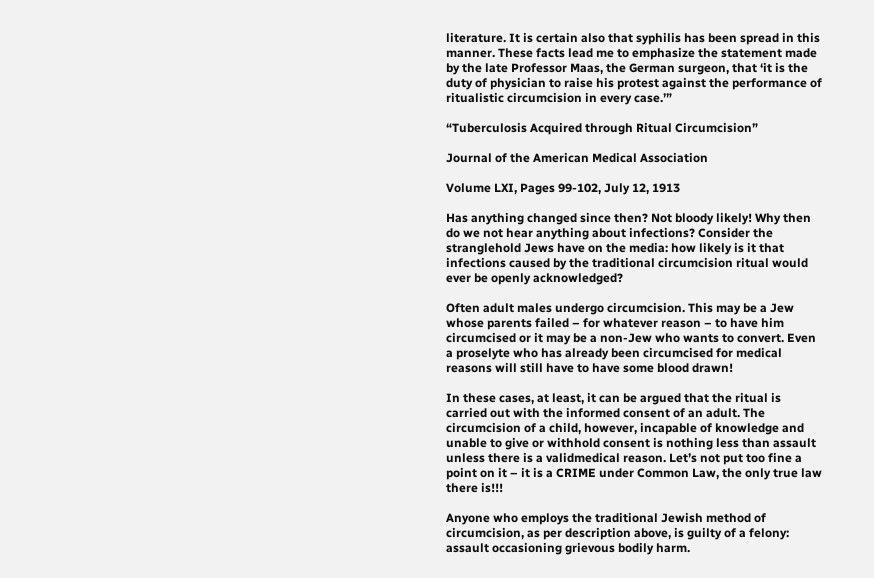literature. It is certain also that syphilis has been spread in this manner. These facts lead me to emphasize the statement made by the late Professor Maas, the German surgeon, that ‘it is the duty of physician to raise his protest against the performance of ritualistic circumcision in every case.’”

“Tuberculosis Acquired through Ritual Circumcision”

Journal of the American Medical Association

Volume LXI, Pages 99-102, July 12, 1913

Has anything changed since then? Not bloody likely! Why then do we not hear anything about infections? Consider the stranglehold Jews have on the media: how likely is it that infections caused by the traditional circumcision ritual would ever be openly acknowledged?

Often adult males undergo circumcision. This may be a Jew whose parents failed – for whatever reason – to have him circumcised or it may be a non-Jew who wants to convert. Even a proselyte who has already been circumcised for medical reasons will still have to have some blood drawn!

In these cases, at least, it can be argued that the ritual is carried out with the informed consent of an adult. The circumcision of a child, however, incapable of knowledge and unable to give or withhold consent is nothing less than assault unless there is a validmedical reason. Let’s not put too fine a point on it – it is a CRIME under Common Law, the only true law there is!!!

Anyone who employs the traditional Jewish method of circumcision, as per description above, is guilty of a felony: assault occasioning grievous bodily harm.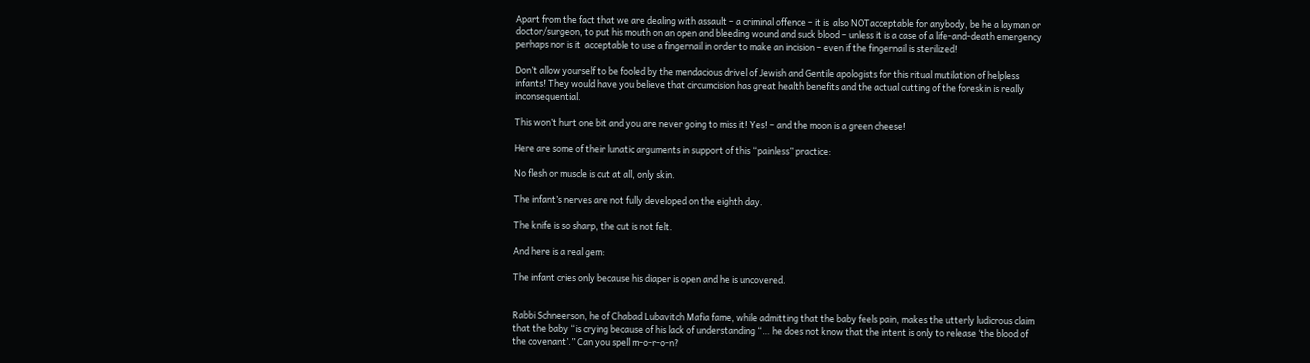Apart from the fact that we are dealing with assault – a criminal offence – it is  also NOTacceptable for anybody, be he a layman or doctor/surgeon, to put his mouth on an open and bleeding wound and suck blood – unless it is a case of a life-and-death emergency perhaps nor is it  acceptable to use a fingernail in order to make an incision – even if the fingernail is sterilized!

Don’t allow yourself to be fooled by the mendacious drivel of Jewish and Gentile apologists for this ritual mutilation of helpless infants! They would have you believe that circumcision has great health benefits and the actual cutting of the foreskin is really inconsequential.

This won’t hurt one bit and you are never going to miss it! Yes! – and the moon is a green cheese!

Here are some of their lunatic arguments in support of this “painless” practice:

No flesh or muscle is cut at all, only skin.

The infant’s nerves are not fully developed on the eighth day.

The knife is so sharp, the cut is not felt.

And here is a real gem:

The infant cries only because his diaper is open and he is uncovered.


Rabbi Schneerson, he of Chabad Lubavitch Mafia fame, while admitting that the baby feels pain, makes the utterly ludicrous claim that the baby “is crying because of his lack of understanding “… he does not know that the intent is only to release ‘the blood of the covenant’.” Can you spell m-o-r-o-n?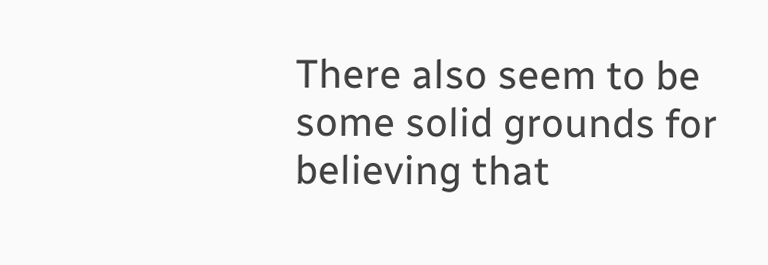There also seem to be some solid grounds for believing that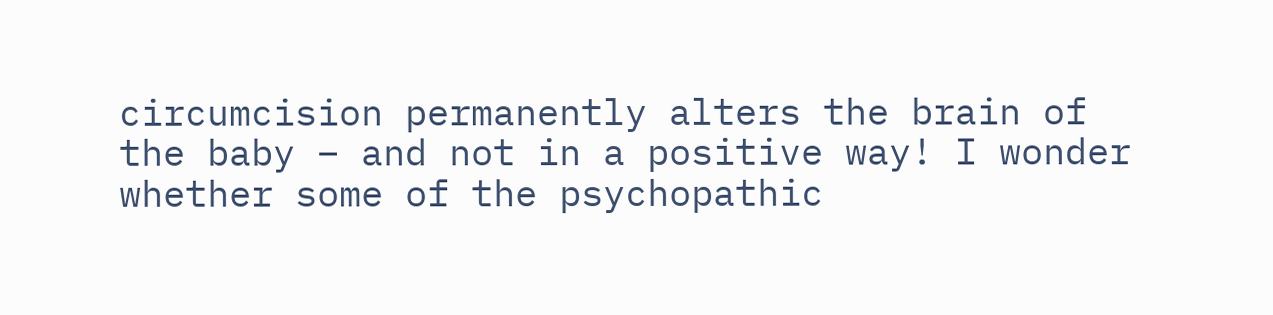circumcision permanently alters the brain of the baby – and not in a positive way! I wonder whether some of the psychopathic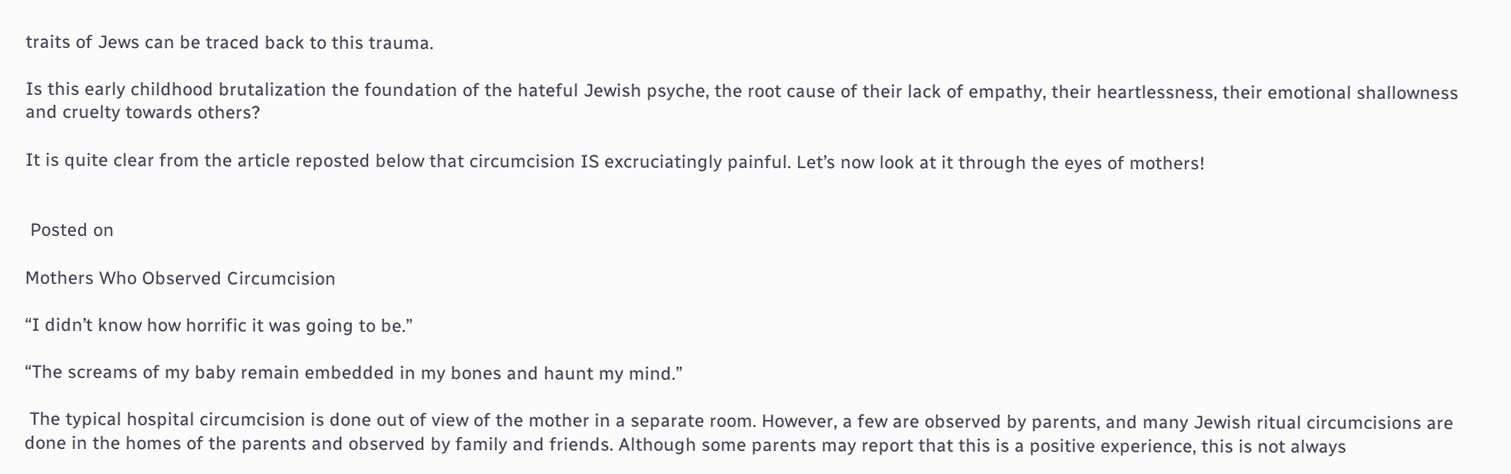traits of Jews can be traced back to this trauma.

Is this early childhood brutalization the foundation of the hateful Jewish psyche, the root cause of their lack of empathy, their heartlessness, their emotional shallowness and cruelty towards others?

It is quite clear from the article reposted below that circumcision IS excruciatingly painful. Let’s now look at it through the eyes of mothers!


 Posted on

Mothers Who Observed Circumcision

“I didn’t know how horrific it was going to be.”

“The screams of my baby remain embedded in my bones and haunt my mind.”

 The typical hospital circumcision is done out of view of the mother in a separate room. However, a few are observed by parents, and many Jewish ritual circumcisions are done in the homes of the parents and observed by family and friends. Although some parents may report that this is a positive experience, this is not always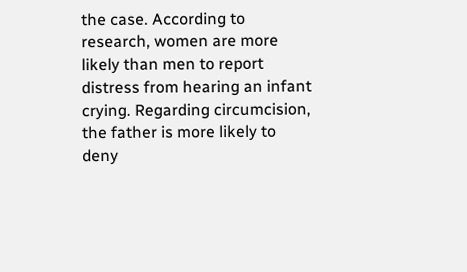the case. According to research, women are more likely than men to report distress from hearing an infant crying. Regarding circumcision, the father is more likely to deny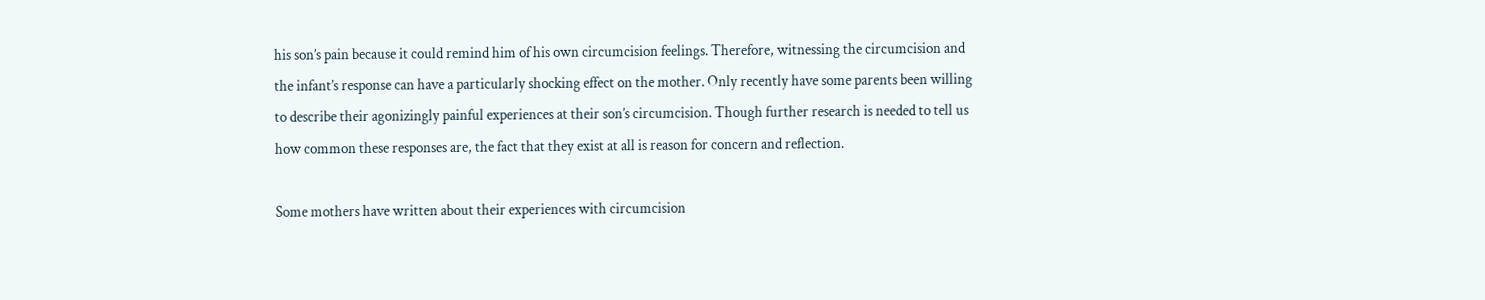his son’s pain because it could remind him of his own circumcision feelings. Therefore, witnessing the circumcision and the infant’s response can have a particularly shocking effect on the mother. Only recently have some parents been willing to describe their agonizingly painful experiences at their son’s circumcision. Though further research is needed to tell us how common these responses are, the fact that they exist at all is reason for concern and reflection.

Some mothers have written about their experiences with circumcision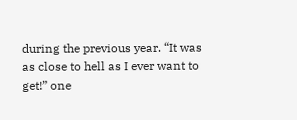during the previous year. “It was as close to hell as I ever want to get!” one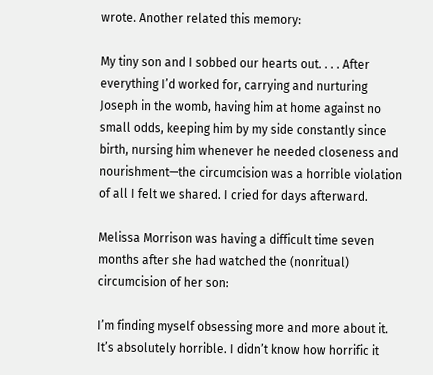wrote. Another related this memory:

My tiny son and I sobbed our hearts out. . . . After everything I’d worked for, carrying and nurturing Joseph in the womb, having him at home against no small odds, keeping him by my side constantly since birth, nursing him whenever he needed closeness and nourishment—the circumcision was a horrible violation of all I felt we shared. I cried for days afterward.

Melissa Morrison was having a difficult time seven months after she had watched the (nonritual) circumcision of her son:

I’m finding myself obsessing more and more about it. It’s absolutely horrible. I didn’t know how horrific it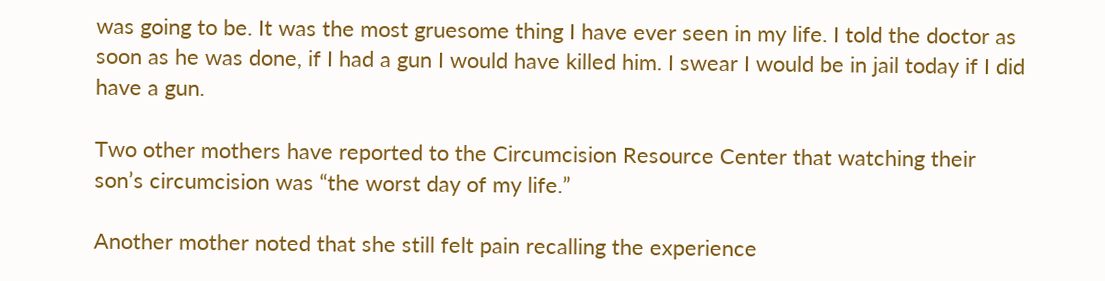was going to be. It was the most gruesome thing I have ever seen in my life. I told the doctor as soon as he was done, if I had a gun I would have killed him. I swear I would be in jail today if I did have a gun.

Two other mothers have reported to the Circumcision Resource Center that watching their son’s circumcision was “the worst day of my life.”

Another mother noted that she still felt pain recalling the experience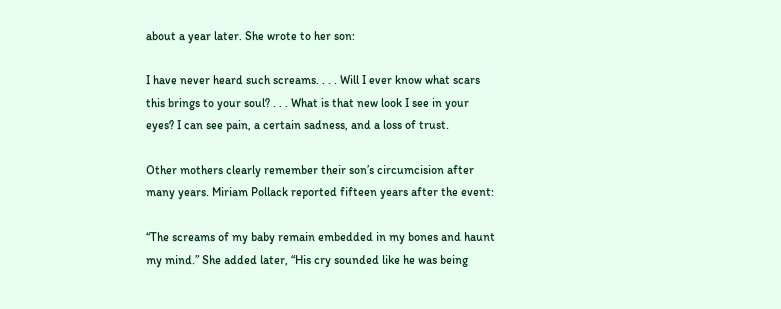about a year later. She wrote to her son:

I have never heard such screams. . . . Will I ever know what scars this brings to your soul? . . . What is that new look I see in your eyes? I can see pain, a certain sadness, and a loss of trust.

Other mothers clearly remember their son’s circumcision after many years. Miriam Pollack reported fifteen years after the event:

“The screams of my baby remain embedded in my bones and haunt my mind.” She added later, “His cry sounded like he was being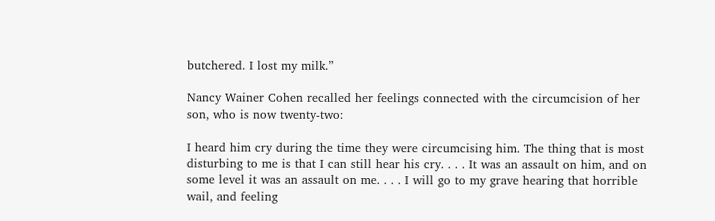butchered. I lost my milk.”

Nancy Wainer Cohen recalled her feelings connected with the circumcision of her son, who is now twenty-two:

I heard him cry during the time they were circumcising him. The thing that is most disturbing to me is that I can still hear his cry. . . . It was an assault on him, and on some level it was an assault on me. . . . I will go to my grave hearing that horrible wail, and feeling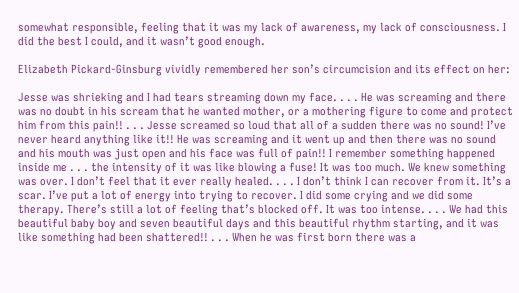somewhat responsible, feeling that it was my lack of awareness, my lack of consciousness. I did the best I could, and it wasn’t good enough.

Elizabeth Pickard-Ginsburg vividly remembered her son’s circumcision and its effect on her:

Jesse was shrieking and I had tears streaming down my face. . . . He was screaming and there was no doubt in his scream that he wanted mother, or a mothering figure to come and protect him from this pain!! . . . Jesse screamed so loud that all of a sudden there was no sound! I’ve never heard anything like it!! He was screaming and it went up and then there was no sound and his mouth was just open and his face was full of pain!! I remember something happened inside me . . . the intensity of it was like blowing a fuse! It was too much. We knew something was over. I don’t feel that it ever really healed. . . . I don’t think I can recover from it. It’s a scar. I’ve put a lot of energy into trying to recover. I did some crying and we did some therapy. There’s still a lot of feeling that’s blocked off. It was too intense. . . . We had this beautiful baby boy and seven beautiful days and this beautiful rhythm starting, and it was like something had been shattered!! . . . When he was first born there was a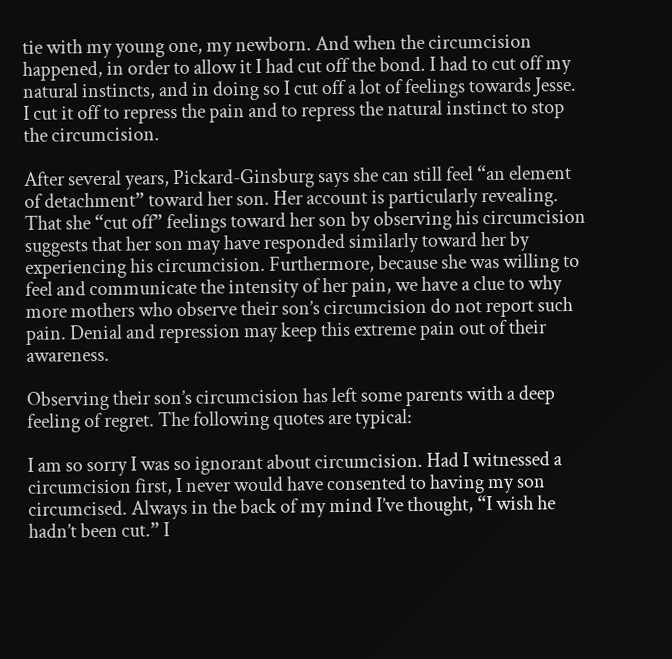tie with my young one, my newborn. And when the circumcision happened, in order to allow it I had cut off the bond. I had to cut off my natural instincts, and in doing so I cut off a lot of feelings towards Jesse. I cut it off to repress the pain and to repress the natural instinct to stop the circumcision.

After several years, Pickard-Ginsburg says she can still feel “an element of detachment” toward her son. Her account is particularly revealing. That she “cut off” feelings toward her son by observing his circumcision suggests that her son may have responded similarly toward her by experiencing his circumcision. Furthermore, because she was willing to feel and communicate the intensity of her pain, we have a clue to why more mothers who observe their son’s circumcision do not report such pain. Denial and repression may keep this extreme pain out of their awareness.

Observing their son’s circumcision has left some parents with a deep feeling of regret. The following quotes are typical:

I am so sorry I was so ignorant about circumcision. Had I witnessed a circumcision first, I never would have consented to having my son circumcised. Always in the back of my mind I’ve thought, “I wish he hadn’t been cut.” I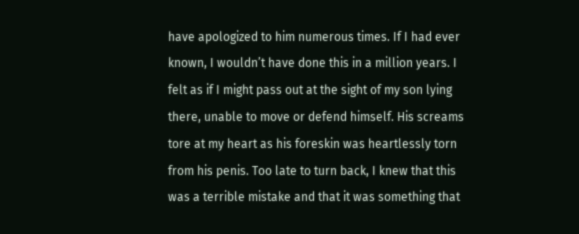have apologized to him numerous times. If I had ever known, I wouldn’t have done this in a million years. I felt as if I might pass out at the sight of my son lying there, unable to move or defend himself. His screams tore at my heart as his foreskin was heartlessly torn from his penis. Too late to turn back, I knew that this was a terrible mistake and that it was something that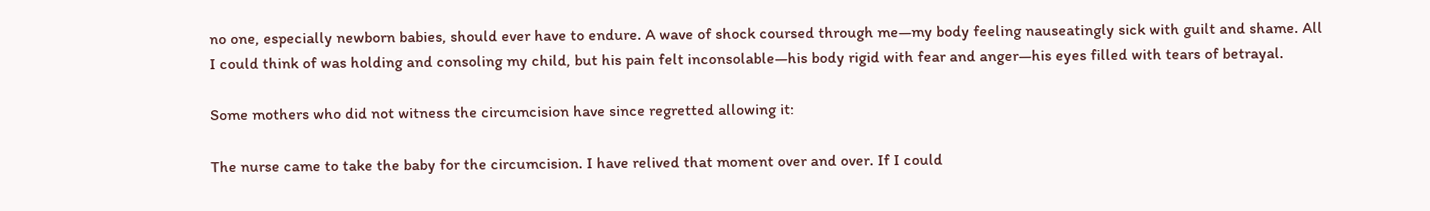no one, especially newborn babies, should ever have to endure. A wave of shock coursed through me—my body feeling nauseatingly sick with guilt and shame. All I could think of was holding and consoling my child, but his pain felt inconsolable—his body rigid with fear and anger—his eyes filled with tears of betrayal.

Some mothers who did not witness the circumcision have since regretted allowing it:

The nurse came to take the baby for the circumcision. I have relived that moment over and over. If I could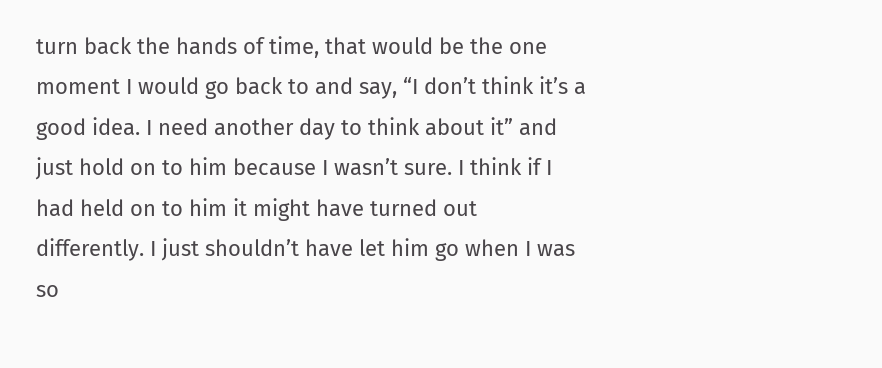turn back the hands of time, that would be the one moment I would go back to and say, “I don’t think it’s a good idea. I need another day to think about it” and just hold on to him because I wasn’t sure. I think if I had held on to him it might have turned out differently. I just shouldn’t have let him go when I was so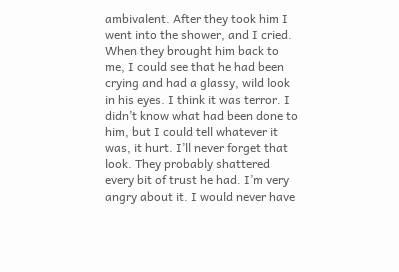ambivalent. After they took him I went into the shower, and I cried. When they brought him back to me, I could see that he had been crying and had a glassy, wild look in his eyes. I think it was terror. I didn’t know what had been done to him, but I could tell whatever it was, it hurt. I’ll never forget that look. They probably shattered every bit of trust he had. I’m very angry about it. I would never have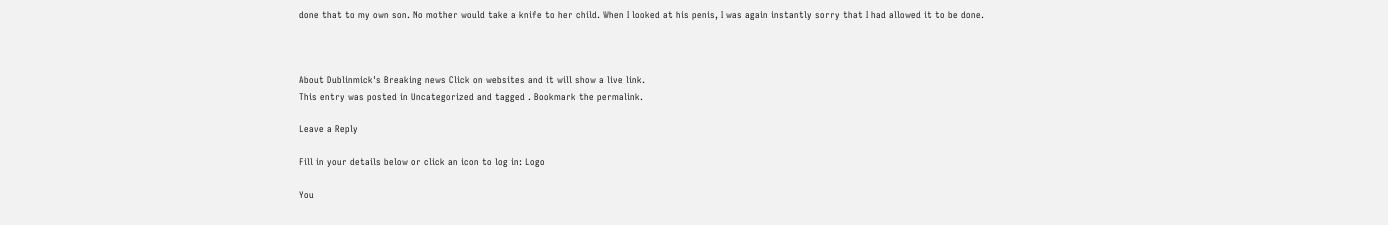done that to my own son. No mother would take a knife to her child. When I looked at his penis, I was again instantly sorry that I had allowed it to be done.



About Dublinmick's Breaking news Click on websites and it will show a live link.
This entry was posted in Uncategorized and tagged . Bookmark the permalink.

Leave a Reply

Fill in your details below or click an icon to log in: Logo

You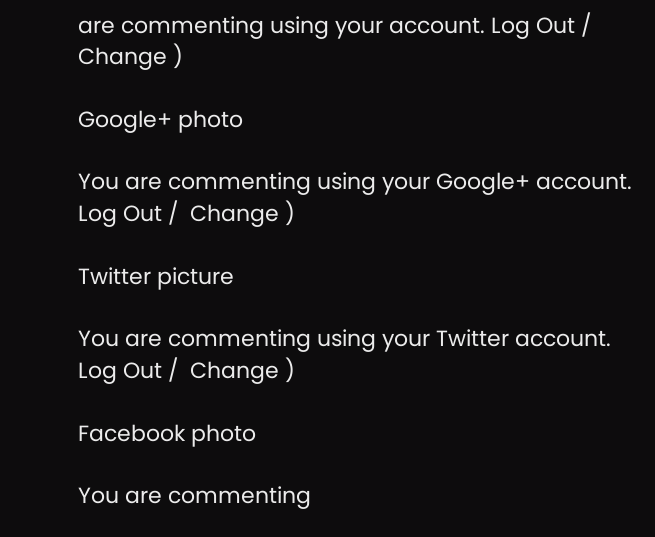are commenting using your account. Log Out /  Change )

Google+ photo

You are commenting using your Google+ account. Log Out /  Change )

Twitter picture

You are commenting using your Twitter account. Log Out /  Change )

Facebook photo

You are commenting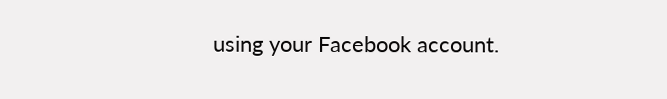using your Facebook account.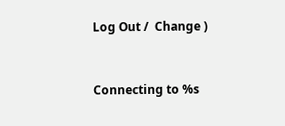Log Out /  Change )


Connecting to %s